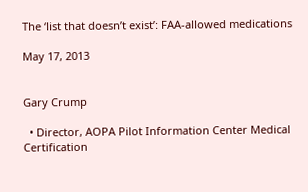The ‘list that doesn’t exist’: FAA-allowed medications

May 17, 2013


Gary Crump

  • Director, AOPA Pilot Information Center Medical Certification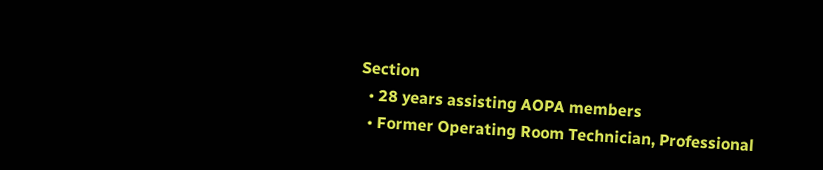Section
  • 28 years assisting AOPA members
  • Former Operating Room Technician, Professional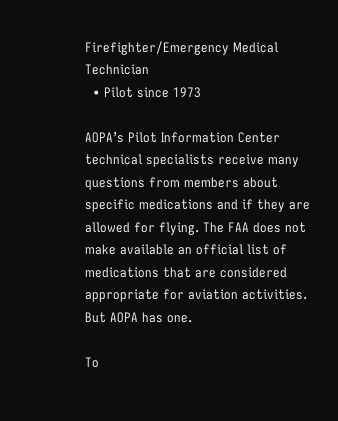Firefighter/Emergency Medical Technician
  • Pilot since 1973

AOPA’s Pilot Information Center technical specialists receive many questions from members about specific medications and if they are allowed for flying. The FAA does not make available an official list of medications that are considered appropriate for aviation activities. But AOPA has one.

To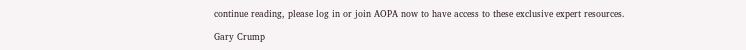continue reading, please log in or join AOPA now to have access to these exclusive expert resources.

Gary Crump